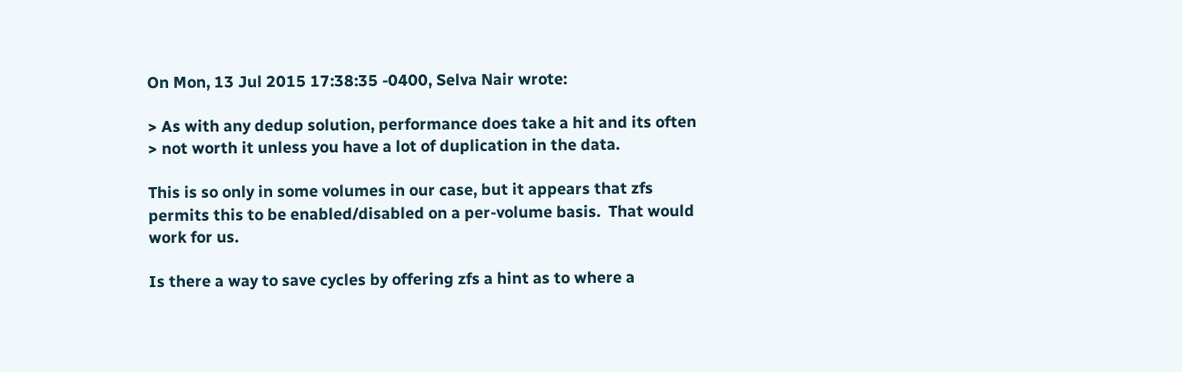On Mon, 13 Jul 2015 17:38:35 -0400, Selva Nair wrote:

> As with any dedup solution, performance does take a hit and its often
> not worth it unless you have a lot of duplication in the data.

This is so only in some volumes in our case, but it appears that zfs
permits this to be enabled/disabled on a per-volume basis.  That would
work for us.

Is there a way to save cycles by offering zfs a hint as to where a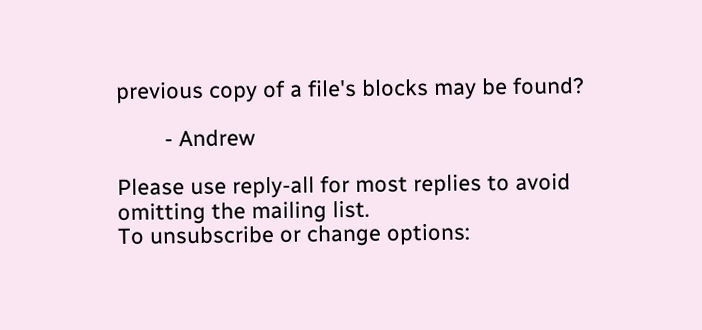previous copy of a file's blocks may be found?

        - Andrew

Please use reply-all for most replies to avoid omitting the mailing list.
To unsubscribe or change options: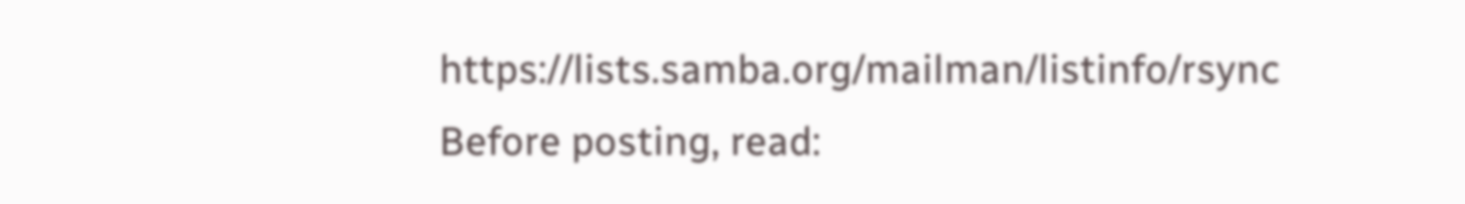https://lists.samba.org/mailman/listinfo/rsync
Before posting, read: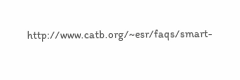http://www.catb.org/~esr/faqs/smart-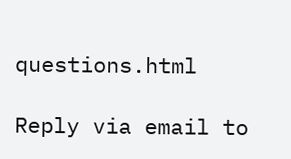questions.html

Reply via email to